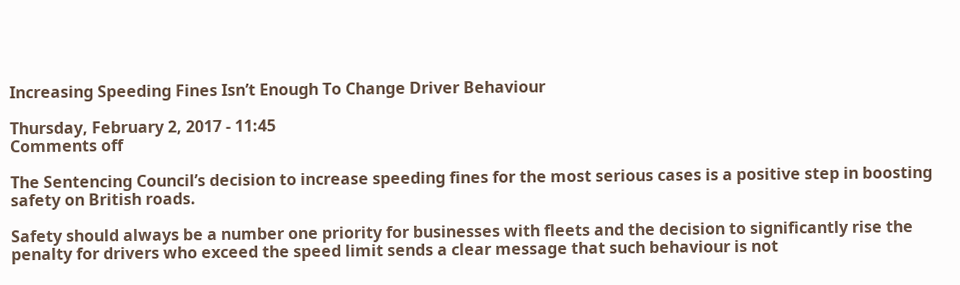Increasing Speeding Fines Isn’t Enough To Change Driver Behaviour

Thursday, February 2, 2017 - 11:45
Comments off

The Sentencing Council’s decision to increase speeding fines for the most serious cases is a positive step in boosting safety on British roads.

Safety should always be a number one priority for businesses with fleets and the decision to significantly rise the penalty for drivers who exceed the speed limit sends a clear message that such behaviour is not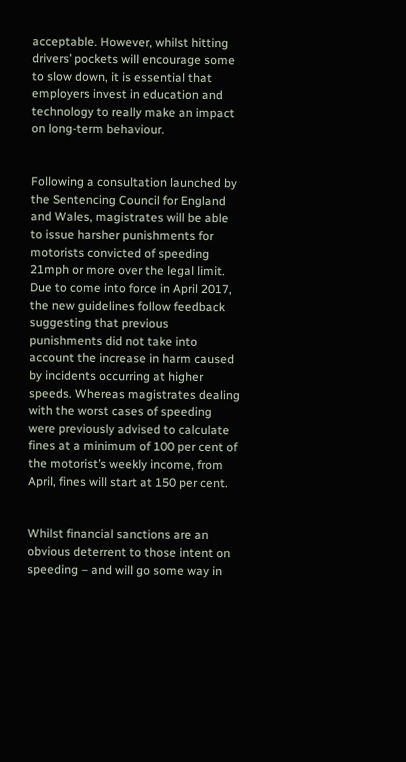acceptable. However, whilst hitting drivers’ pockets will encourage some to slow down, it is essential that employers invest in education and technology to really make an impact on long-term behaviour.


Following a consultation launched by the Sentencing Council for England and Wales, magistrates will be able to issue harsher punishments for motorists convicted of speeding 21mph or more over the legal limit. Due to come into force in April 2017, the new guidelines follow feedback suggesting that previous punishments did not take into account the increase in harm caused by incidents occurring at higher speeds. Whereas magistrates dealing with the worst cases of speeding were previously advised to calculate fines at a minimum of 100 per cent of the motorist’s weekly income, from April, fines will start at 150 per cent.


Whilst financial sanctions are an obvious deterrent to those intent on speeding – and will go some way in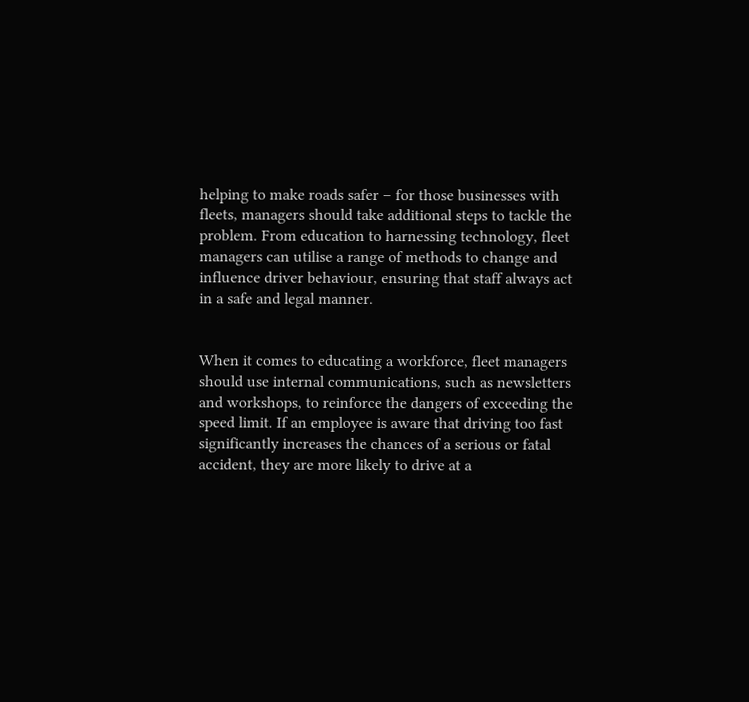helping to make roads safer – for those businesses with fleets, managers should take additional steps to tackle the problem. From education to harnessing technology, fleet managers can utilise a range of methods to change and influence driver behaviour, ensuring that staff always act in a safe and legal manner.


When it comes to educating a workforce, fleet managers should use internal communications, such as newsletters and workshops, to reinforce the dangers of exceeding the speed limit. If an employee is aware that driving too fast significantly increases the chances of a serious or fatal accident, they are more likely to drive at a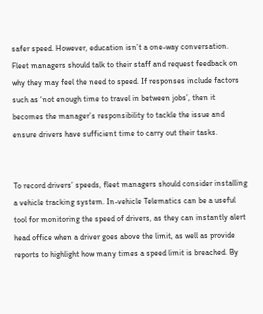safer speed. However, education isn’t a one-way conversation. Fleet managers should talk to their staff and request feedback on why they may feel the need to speed. If responses include factors such as ‘not enough time to travel in between jobs’, then it becomes the manager’s responsibility to tackle the issue and ensure drivers have sufficient time to carry out their tasks.


To record drivers’ speeds, fleet managers should consider installing a vehicle tracking system. In-vehicle Telematics can be a useful tool for monitoring the speed of drivers, as they can instantly alert head office when a driver goes above the limit, as well as provide reports to highlight how many times a speed limit is breached. By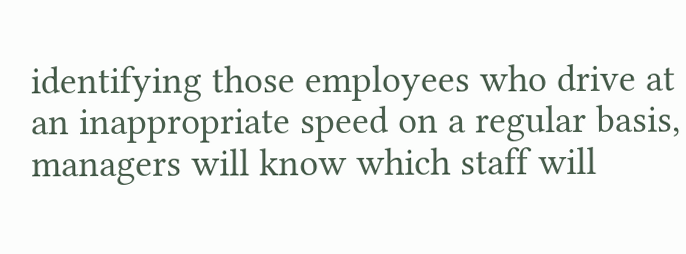identifying those employees who drive at an inappropriate speed on a regular basis, managers will know which staff will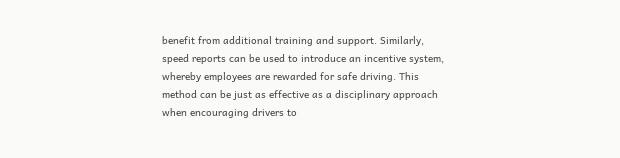benefit from additional training and support. Similarly, speed reports can be used to introduce an incentive system, whereby employees are rewarded for safe driving. This method can be just as effective as a disciplinary approach when encouraging drivers to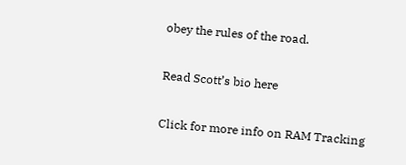obey the rules of the road.

Read Scott’s bio here

Click for more info on RAM Tracking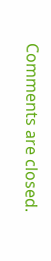Comments are closed.